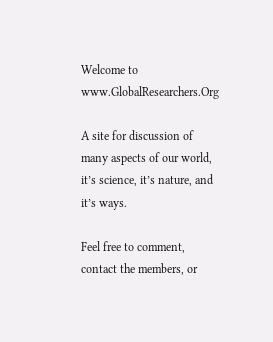Welcome to www.GlobalResearchers.Org

A site for discussion of many aspects of our world, it’s science, it’s nature, and it’s ways.

Feel free to comment, contact the members, or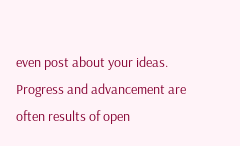even post about your ideas. Progress and advancement are often results of open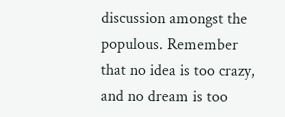discussion amongst the populous. Remember that no idea is too crazy, and no dream is too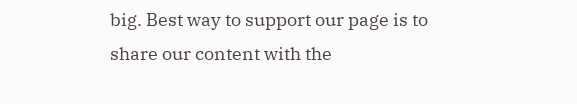big. Best way to support our page is to share our content with the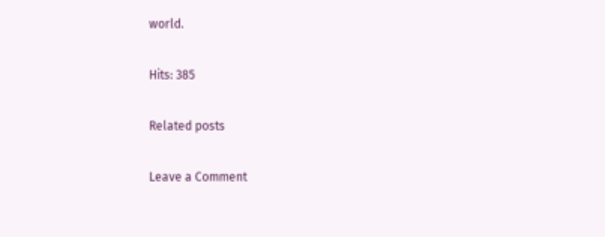world.

Hits: 385

Related posts

Leave a Comment